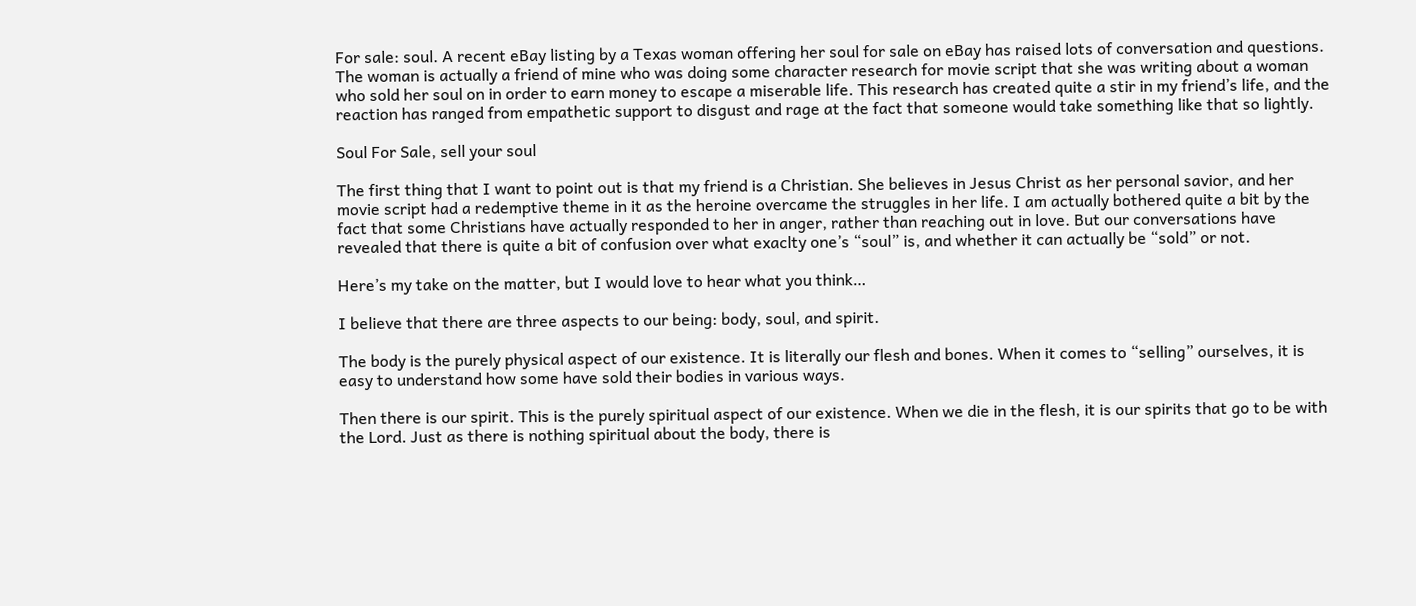For sale: soul. A recent eBay listing by a Texas woman offering her soul for sale on eBay has raised lots of conversation and questions. The woman is actually a friend of mine who was doing some character research for movie script that she was writing about a woman who sold her soul on in order to earn money to escape a miserable life. This research has created quite a stir in my friend’s life, and the reaction has ranged from empathetic support to disgust and rage at the fact that someone would take something like that so lightly.

Soul For Sale, sell your soul

The first thing that I want to point out is that my friend is a Christian. She believes in Jesus Christ as her personal savior, and her movie script had a redemptive theme in it as the heroine overcame the struggles in her life. I am actually bothered quite a bit by the fact that some Christians have actually responded to her in anger, rather than reaching out in love. But our conversations have revealed that there is quite a bit of confusion over what exaclty one’s “soul” is, and whether it can actually be “sold” or not.

Here’s my take on the matter, but I would love to hear what you think…

I believe that there are three aspects to our being: body, soul, and spirit.

The body is the purely physical aspect of our existence. It is literally our flesh and bones. When it comes to “selling” ourselves, it is easy to understand how some have sold their bodies in various ways.

Then there is our spirit. This is the purely spiritual aspect of our existence. When we die in the flesh, it is our spirits that go to be with the Lord. Just as there is nothing spiritual about the body, there is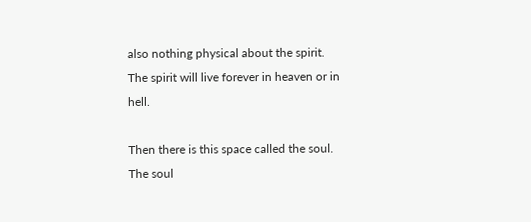also nothing physical about the spirit. The spirit will live forever in heaven or in hell.

Then there is this space called the soul. The soul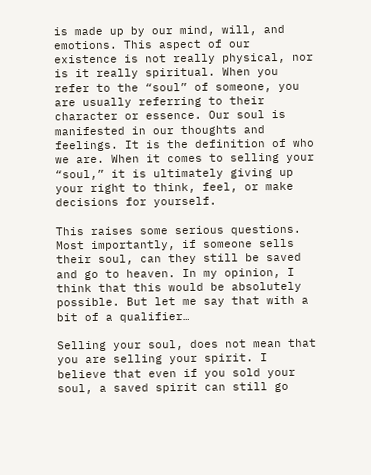is made up by our mind, will, and emotions. This aspect of our existence is not really physical, nor is it really spiritual. When you refer to the “soul” of someone, you are usually referring to their character or essence. Our soul is manifested in our thoughts and feelings. It is the definition of who we are. When it comes to selling your “soul,” it is ultimately giving up your right to think, feel, or make decisions for yourself.

This raises some serious questions. Most importantly, if someone sells their soul, can they still be saved and go to heaven. In my opinion, I think that this would be absolutely possible. But let me say that with a bit of a qualifier…

Selling your soul, does not mean that you are selling your spirit. I believe that even if you sold your soul, a saved spirit can still go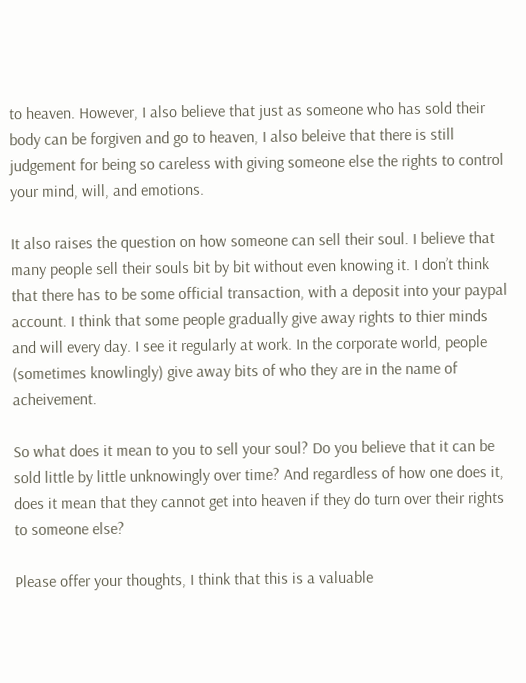to heaven. However, I also believe that just as someone who has sold their body can be forgiven and go to heaven, I also beleive that there is still judgement for being so careless with giving someone else the rights to control your mind, will, and emotions.

It also raises the question on how someone can sell their soul. I believe that many people sell their souls bit by bit without even knowing it. I don’t think that there has to be some official transaction, with a deposit into your paypal account. I think that some people gradually give away rights to thier minds and will every day. I see it regularly at work. In the corporate world, people (sometimes knowlingly) give away bits of who they are in the name of acheivement.

So what does it mean to you to sell your soul? Do you believe that it can be sold little by little unknowingly over time? And regardless of how one does it, does it mean that they cannot get into heaven if they do turn over their rights to someone else?

Please offer your thoughts, I think that this is a valuable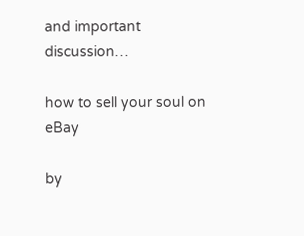and important discussion…

how to sell your soul on eBay

by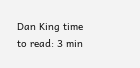Dan King time to read: 3 min